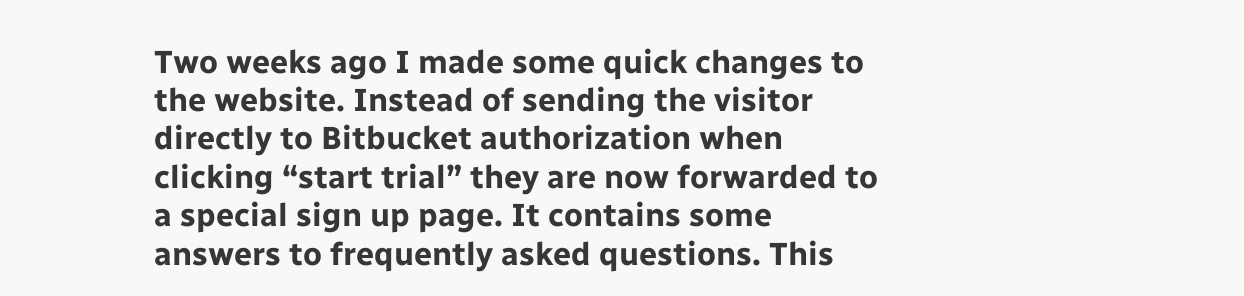Two weeks ago I made some quick changes to the website. Instead of sending the visitor directly to Bitbucket authorization when clicking “start trial” they are now forwarded to a special sign up page. It contains some answers to frequently asked questions. This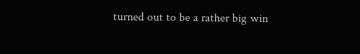turned out to be a rather big win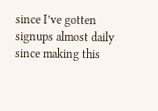since I’ve gotten signups almost daily since making this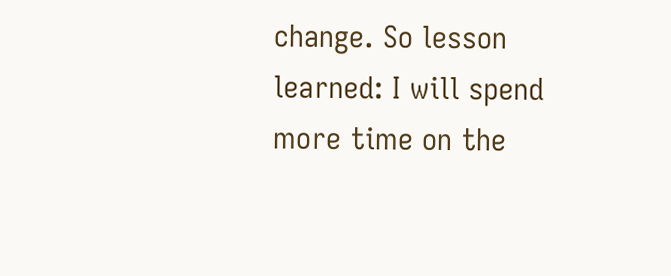change. So lesson learned: I will spend more time on the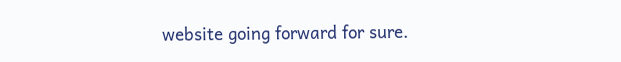website going forward for sure.